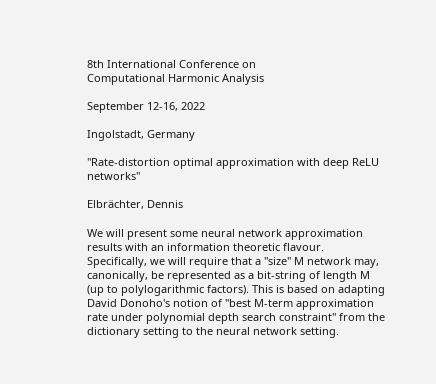8th International Conference on
Computational Harmonic Analysis

September 12-16, 2022

Ingolstadt, Germany

"Rate-distortion optimal approximation with deep ReLU networks"

Elbrächter, Dennis

We will present some neural network approximation results with an information theoretic flavour. Specifically, we will require that a "size" M network may, canonically, be represented as a bit-string of length M (up to polylogarithmic factors). This is based on adapting David Donoho's notion of "best M-term approximation rate under polynomial depth search constraint" from the dictionary setting to the neural network setting.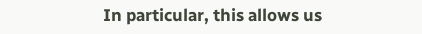In particular, this allows us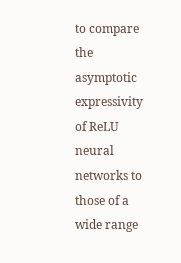to compare the asymptotic expressivity of ReLU neural networks to those of a wide range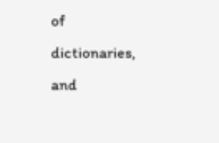of dictionaries, and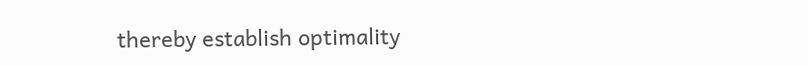thereby establish optimality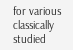for various classically studied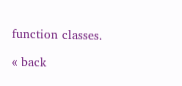function classes.

« back